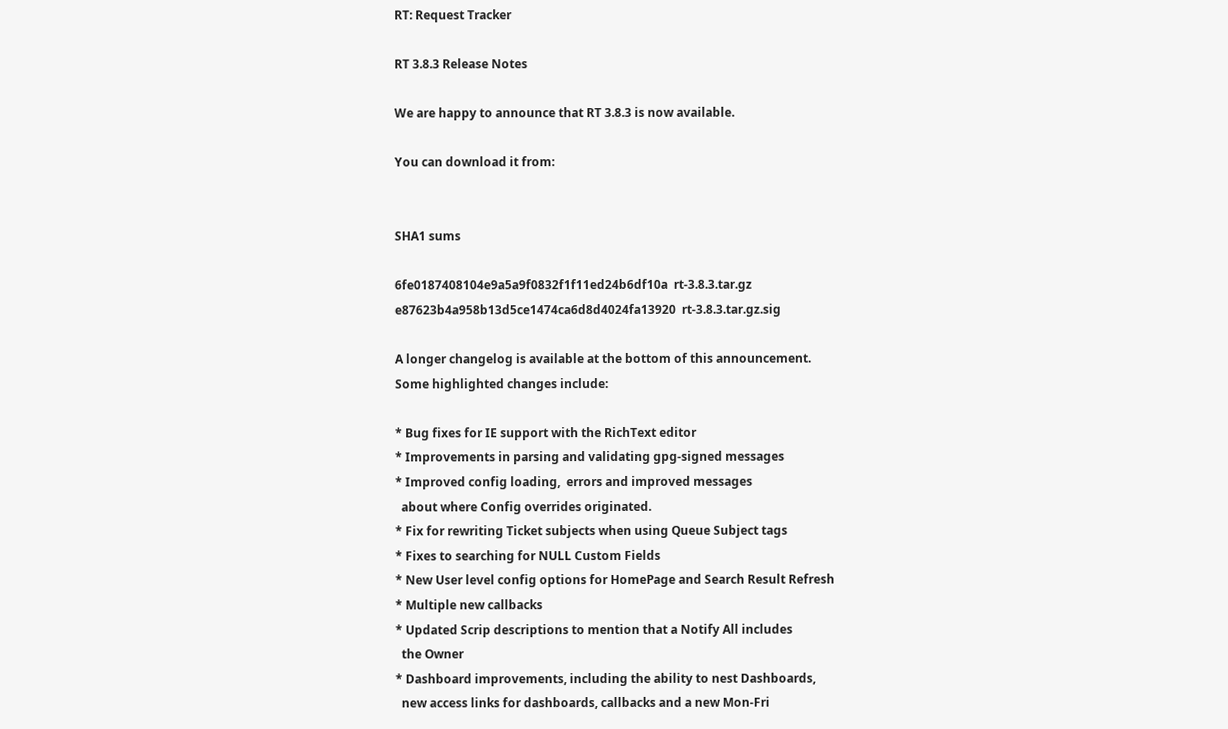RT: Request Tracker

RT 3.8.3 Release Notes

We are happy to announce that RT 3.8.3 is now available.

You can download it from:


SHA1 sums

6fe0187408104e9a5a9f0832f1f11ed24b6df10a  rt-3.8.3.tar.gz
e87623b4a958b13d5ce1474ca6d8d4024fa13920  rt-3.8.3.tar.gz.sig

A longer changelog is available at the bottom of this announcement.
Some highlighted changes include:

* Bug fixes for IE support with the RichText editor
* Improvements in parsing and validating gpg-signed messages
* Improved config loading,  errors and improved messages
  about where Config overrides originated.
* Fix for rewriting Ticket subjects when using Queue Subject tags
* Fixes to searching for NULL Custom Fields
* New User level config options for HomePage and Search Result Refresh
* Multiple new callbacks
* Updated Scrip descriptions to mention that a Notify All includes
  the Owner
* Dashboard improvements, including the ability to nest Dashboards,
  new access links for dashboards, callbacks and a new Mon-Fri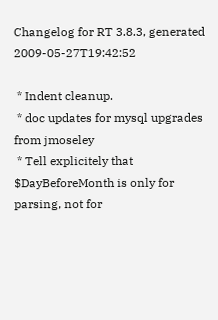Changelog for RT 3.8.3, generated 2009-05-27T19:42:52

 * Indent cleanup.
 * doc updates for mysql upgrades from jmoseley
 * Tell explicitely that $DayBeforeMonth is only for parsing, not for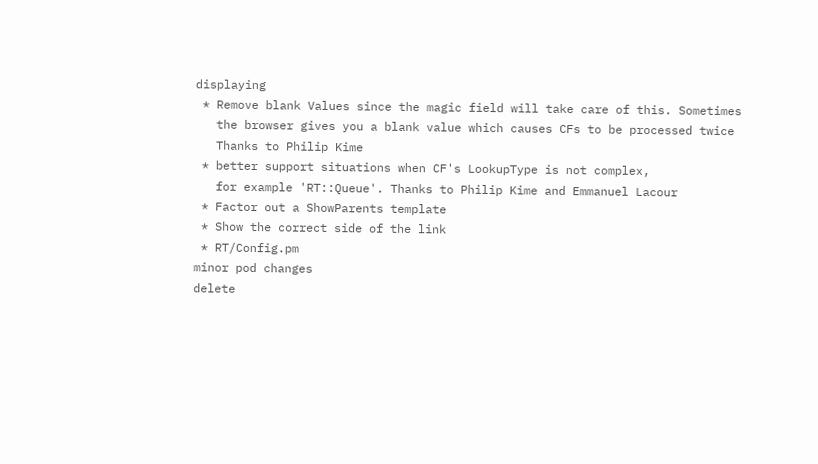displaying
 * Remove blank Values since the magic field will take care of this. Sometimes
   the browser gives you a blank value which causes CFs to be processed twice
   Thanks to Philip Kime
 * better support situations when CF's LookupType is not complex,
   for example 'RT::Queue'. Thanks to Philip Kime and Emmanuel Lacour
 * Factor out a ShowParents template
 * Show the correct side of the link
 * RT/Config.pm
minor pod changes
delete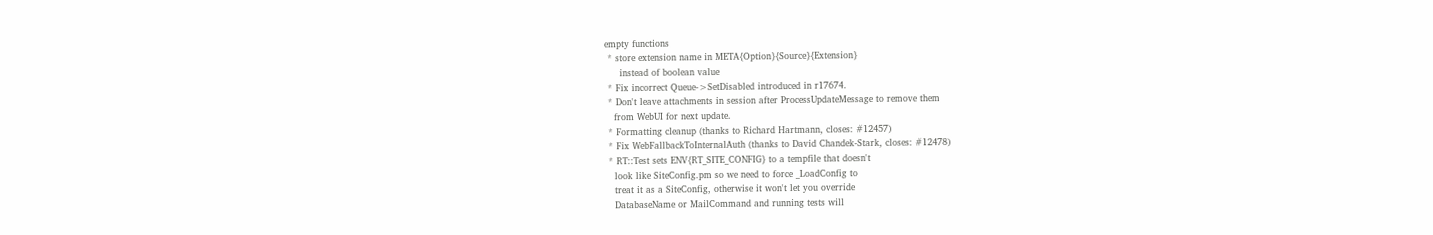empty functions
 * store extension name in META{Option}{Source}{Extension}
     instead of boolean value
 * Fix incorrect Queue->SetDisabled introduced in r17674.
 * Don't leave attachments in session after ProcessUpdateMessage to remove them
   from WebUI for next update.
 * Formatting cleanup (thanks to Richard Hartmann, closes: #12457)
 * Fix WebFallbackToInternalAuth (thanks to David Chandek-Stark, closes: #12478)
 * RT::Test sets ENV{RT_SITE_CONFIG} to a tempfile that doesn't
   look like SiteConfig.pm so we need to force _LoadConfig to
   treat it as a SiteConfig, otherwise it won't let you override
   DatabaseName or MailCommand and running tests will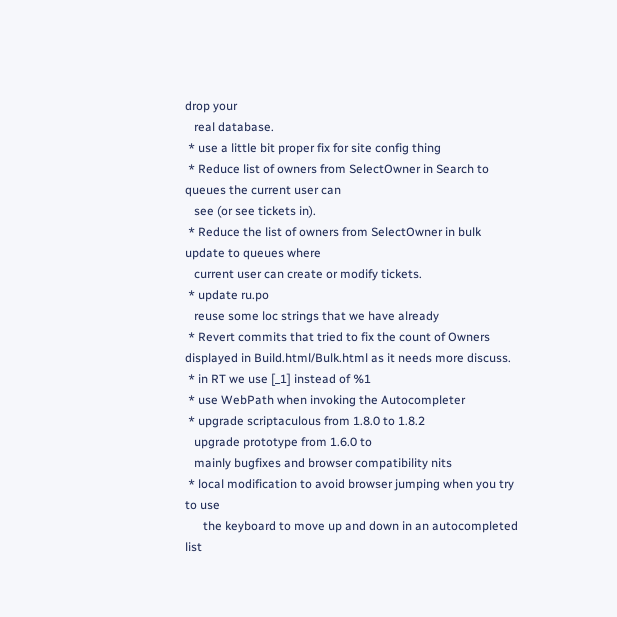drop your
   real database.
 * use a little bit proper fix for site config thing
 * Reduce list of owners from SelectOwner in Search to queues the current user can
   see (or see tickets in).
 * Reduce the list of owners from SelectOwner in bulk update to queues where
   current user can create or modify tickets.
 * update ru.po
   reuse some loc strings that we have already
 * Revert commits that tried to fix the count of Owners displayed in Build.html/Bulk.html as it needs more discuss.
 * in RT we use [_1] instead of %1
 * use WebPath when invoking the Autocompleter
 * upgrade scriptaculous from 1.8.0 to 1.8.2
   upgrade prototype from 1.6.0 to
   mainly bugfixes and browser compatibility nits
 * local modification to avoid browser jumping when you try to use
      the keyboard to move up and down in an autocompleted list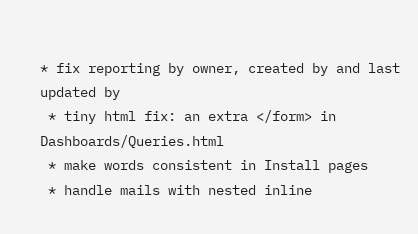* fix reporting by owner, created by and last updated by
 * tiny html fix: an extra </form> in Dashboards/Queries.html
 * make words consistent in Install pages
 * handle mails with nested inline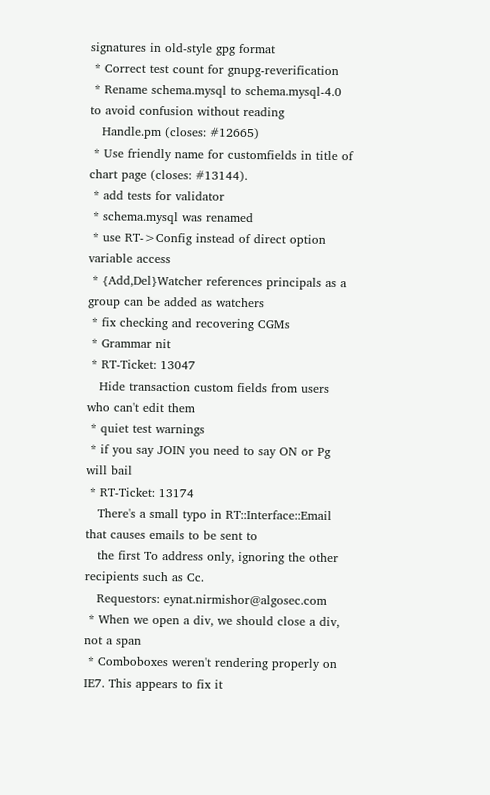signatures in old-style gpg format
 * Correct test count for gnupg-reverification
 * Rename schema.mysql to schema.mysql-4.0 to avoid confusion without reading
   Handle.pm (closes: #12665)
 * Use friendly name for customfields in title of chart page (closes: #13144).
 * add tests for validator
 * schema.mysql was renamed
 * use RT->Config instead of direct option variable access
 * {Add,Del}Watcher references principals as a group can be added as watchers
 * fix checking and recovering CGMs
 * Grammar nit
 * RT-Ticket: 13047
   Hide transaction custom fields from users who can't edit them
 * quiet test warnings
 * if you say JOIN you need to say ON or Pg will bail
 * RT-Ticket: 13174
   There's a small typo in RT::Interface::Email that causes emails to be sent to
   the first To address only, ignoring the other recipients such as Cc.
   Requestors: eynat.nirmishor@algosec.com
 * When we open a div, we should close a div, not a span
 * Comboboxes weren't rendering properly on IE7. This appears to fix it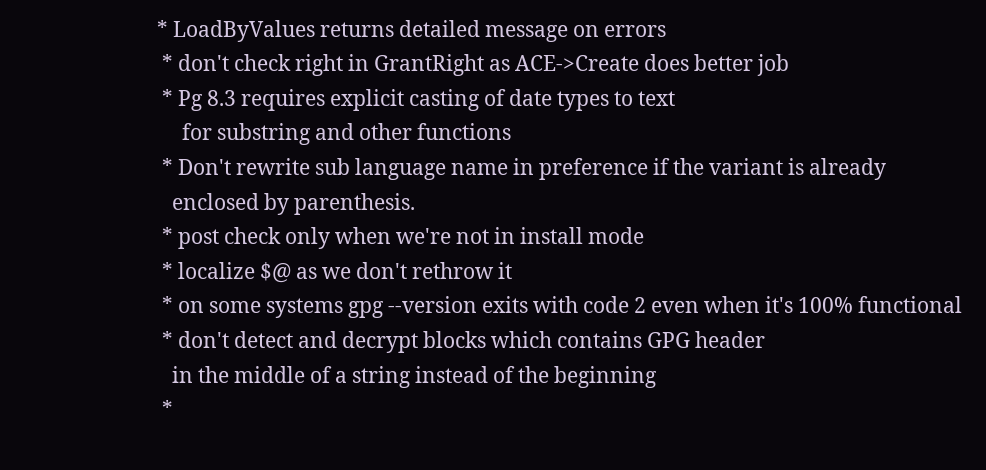* LoadByValues returns detailed message on errors
 * don't check right in GrantRight as ACE->Create does better job
 * Pg 8.3 requires explicit casting of date types to text
     for substring and other functions
 * Don't rewrite sub language name in preference if the variant is already
   enclosed by parenthesis.
 * post check only when we're not in install mode
 * localize $@ as we don't rethrow it
 * on some systems gpg --version exits with code 2 even when it's 100% functional
 * don't detect and decrypt blocks which contains GPG header
   in the middle of a string instead of the beginning
 *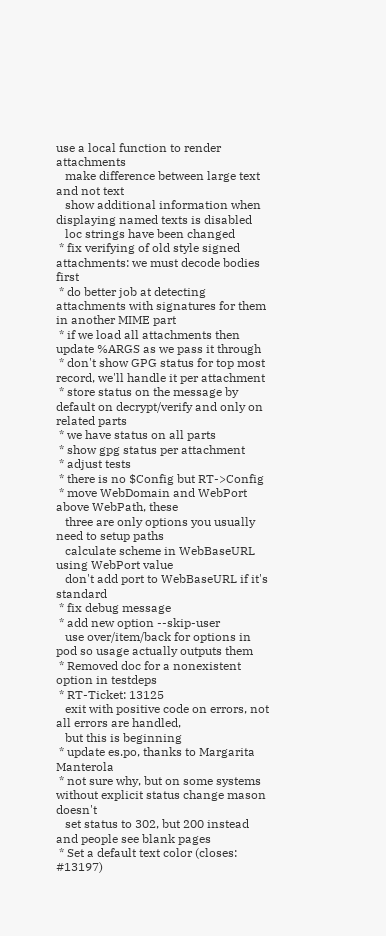use a local function to render attachments
   make difference between large text and not text
   show additional information when displaying named texts is disabled
   loc strings have been changed
 * fix verifying of old style signed attachments: we must decode bodies first
 * do better job at detecting attachments with signatures for them in another MIME part
 * if we load all attachments then update %ARGS as we pass it through
 * don't show GPG status for top most record, we'll handle it per attachment
 * store status on the message by default on decrypt/verify and only on related parts
 * we have status on all parts
 * show gpg status per attachment
 * adjust tests
 * there is no $Config but RT->Config
 * move WebDomain and WebPort above WebPath, these
   three are only options you usually need to setup paths
   calculate scheme in WebBaseURL using WebPort value
   don't add port to WebBaseURL if it's standard
 * fix debug message
 * add new option --skip-user
   use over/item/back for options in pod so usage actually outputs them
 * Removed doc for a nonexistent option in testdeps
 * RT-Ticket: 13125
   exit with positive code on errors, not all errors are handled,
   but this is beginning
 * update es.po, thanks to Margarita Manterola
 * not sure why, but on some systems without explicit status change mason doesn't
   set status to 302, but 200 instead and people see blank pages
 * Set a default text color (closes: #13197)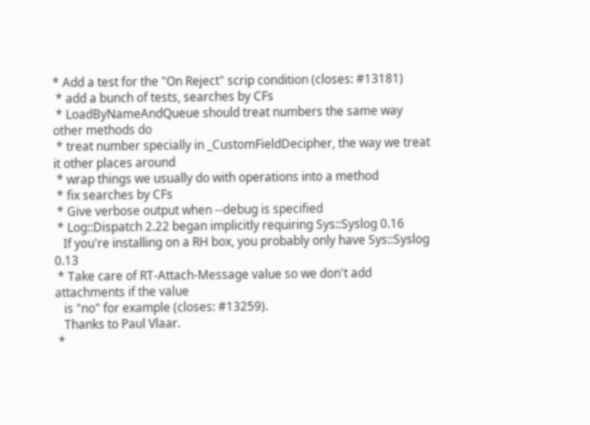* Add a test for the "On Reject" scrip condition (closes: #13181)
 * add a bunch of tests, searches by CFs
 * LoadByNameAndQueue should treat numbers the same way other methods do
 * treat number specially in _CustomFieldDecipher, the way we treat it other places around
 * wrap things we usually do with operations into a method
 * fix searches by CFs
 * Give verbose output when --debug is specified
 * Log::Dispatch 2.22 began implicitly requiring Sys::Syslog 0.16
   If you're installing on a RH box, you probably only have Sys::Syslog 0.13
 * Take care of RT-Attach-Message value so we don't add attachments if the value
   is "no" for example (closes: #13259).
   Thanks to Paul Vlaar.
 *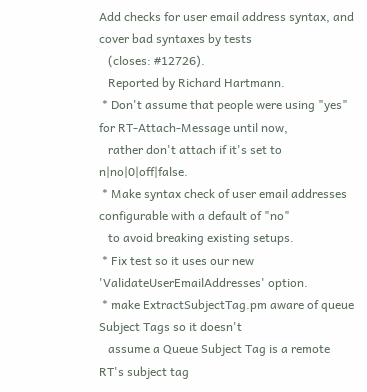Add checks for user email address syntax, and cover bad syntaxes by tests
   (closes: #12726).
   Reported by Richard Hartmann.
 * Don't assume that people were using "yes" for RT-Attach-Message until now,
   rather don't attach if it's set to n|no|0|off|false.
 * Make syntax check of user email addresses configurable with a default of "no"
   to avoid breaking existing setups.
 * Fix test so it uses our new 'ValidateUserEmailAddresses' option.
 * make ExtractSubjectTag.pm aware of queue Subject Tags so it doesn't
   assume a Queue Subject Tag is a remote RT's subject tag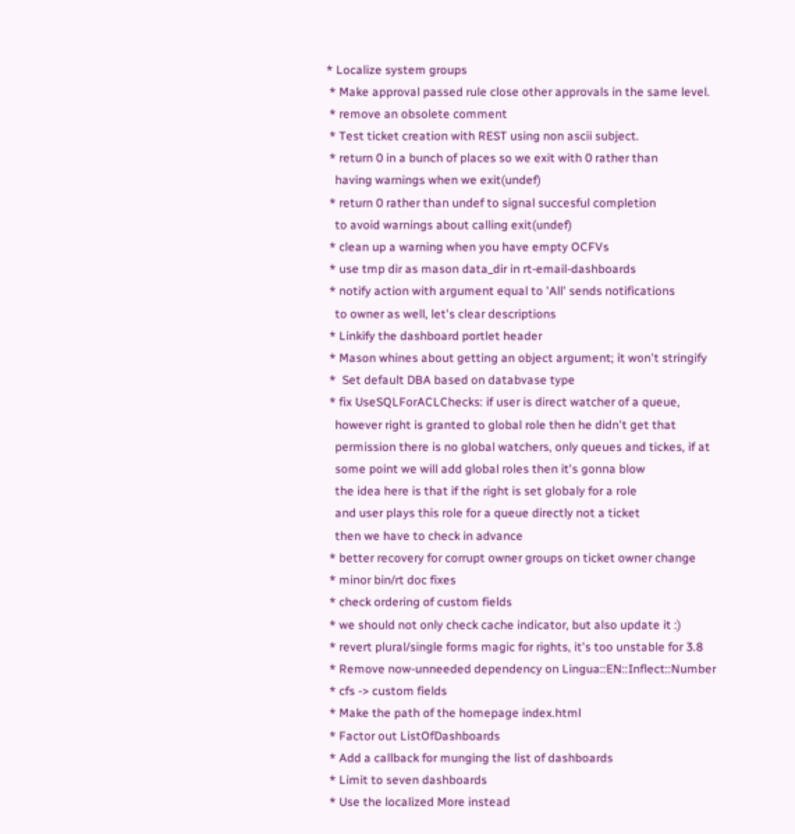* Localize system groups
 * Make approval passed rule close other approvals in the same level.
 * remove an obsolete comment
 * Test ticket creation with REST using non ascii subject.
 * return 0 in a bunch of places so we exit with 0 rather than
   having warnings when we exit(undef)
 * return 0 rather than undef to signal succesful completion
   to avoid warnings about calling exit(undef)
 * clean up a warning when you have empty OCFVs
 * use tmp dir as mason data_dir in rt-email-dashboards
 * notify action with argument equal to 'All' sends notifications
   to owner as well, let's clear descriptions
 * Linkify the dashboard portlet header
 * Mason whines about getting an object argument; it won't stringify
 *  Set default DBA based on databvase type
 * fix UseSQLForACLChecks: if user is direct watcher of a queue,
   however right is granted to global role then he didn't get that
   permission there is no global watchers, only queues and tickes, if at
   some point we will add global roles then it's gonna blow
   the idea here is that if the right is set globaly for a role
   and user plays this role for a queue directly not a ticket
   then we have to check in advance
 * better recovery for corrupt owner groups on ticket owner change
 * minor bin/rt doc fixes
 * check ordering of custom fields
 * we should not only check cache indicator, but also update it :)
 * revert plural/single forms magic for rights, it's too unstable for 3.8
 * Remove now-unneeded dependency on Lingua::EN::Inflect::Number
 * cfs -> custom fields
 * Make the path of the homepage index.html
 * Factor out ListOfDashboards
 * Add a callback for munging the list of dashboards
 * Limit to seven dashboards
 * Use the localized More instead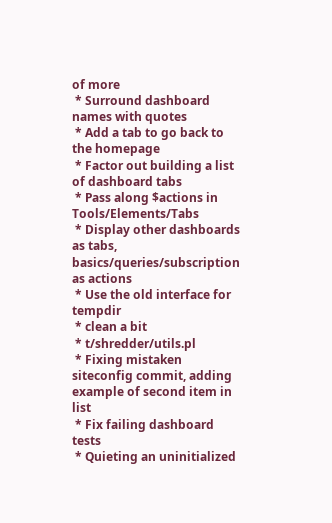of more
 * Surround dashboard names with quotes
 * Add a tab to go back to the homepage
 * Factor out building a list of dashboard tabs
 * Pass along $actions in Tools/Elements/Tabs
 * Display other dashboards as tabs, basics/queries/subscription as actions
 * Use the old interface for tempdir
 * clean a bit
 * t/shredder/utils.pl
 * Fixing mistaken siteconfig commit, adding example of second item in list
 * Fix failing dashboard tests
 * Quieting an uninitialized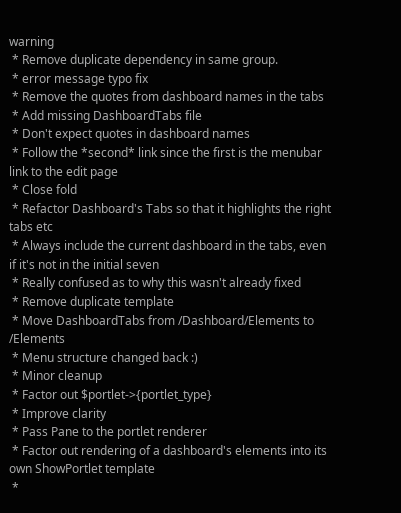warning
 * Remove duplicate dependency in same group.
 * error message typo fix
 * Remove the quotes from dashboard names in the tabs
 * Add missing DashboardTabs file
 * Don't expect quotes in dashboard names
 * Follow the *second* link since the first is the menubar link to the edit page
 * Close fold
 * Refactor Dashboard's Tabs so that it highlights the right tabs etc
 * Always include the current dashboard in the tabs, even if it's not in the initial seven
 * Really confused as to why this wasn't already fixed
 * Remove duplicate template
 * Move DashboardTabs from /Dashboard/Elements to /Elements
 * Menu structure changed back :)
 * Minor cleanup
 * Factor out $portlet->{portlet_type}
 * Improve clarity
 * Pass Pane to the portlet renderer
 * Factor out rendering of a dashboard's elements into its own ShowPortlet template
 *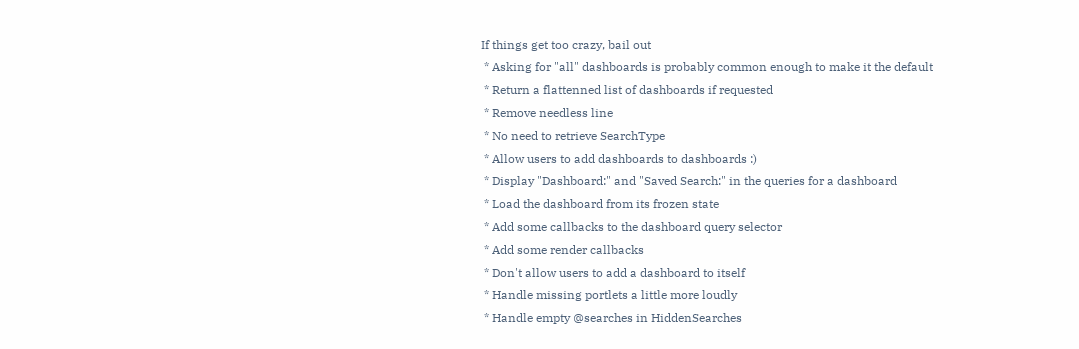If things get too crazy, bail out
 * Asking for "all" dashboards is probably common enough to make it the default
 * Return a flattenned list of dashboards if requested
 * Remove needless line
 * No need to retrieve SearchType
 * Allow users to add dashboards to dashboards :)
 * Display "Dashboard:" and "Saved Search:" in the queries for a dashboard
 * Load the dashboard from its frozen state
 * Add some callbacks to the dashboard query selector
 * Add some render callbacks
 * Don't allow users to add a dashboard to itself
 * Handle missing portlets a little more loudly
 * Handle empty @searches in HiddenSearches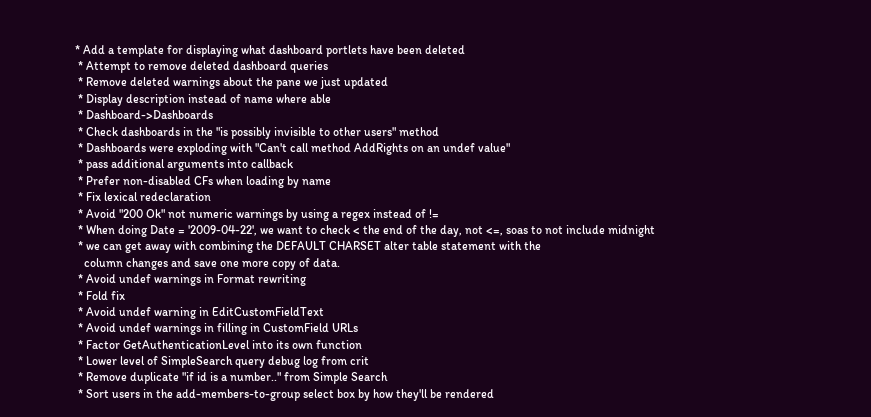* Add a template for displaying what dashboard portlets have been deleted
 * Attempt to remove deleted dashboard queries
 * Remove deleted warnings about the pane we just updated
 * Display description instead of name where able
 * Dashboard->Dashboards
 * Check dashboards in the "is possibly invisible to other users" method
 * Dashboards were exploding with "Can't call method AddRights on an undef value"
 * pass additional arguments into callback
 * Prefer non-disabled CFs when loading by name
 * Fix lexical redeclaration
 * Avoid "200 Ok" not numeric warnings by using a regex instead of !=
 * When doing Date = '2009-04-22', we want to check < the end of the day, not <=, soas to not include midnight
 * we can get away with combining the DEFAULT CHARSET alter table statement with the
   column changes and save one more copy of data.
 * Avoid undef warnings in Format rewriting
 * Fold fix
 * Avoid undef warning in EditCustomFieldText
 * Avoid undef warnings in filling in CustomField URLs
 * Factor GetAuthenticationLevel into its own function
 * Lower level of SimpleSearch query debug log from crit
 * Remove duplicate "if id is a number.." from Simple Search
 * Sort users in the add-members-to-group select box by how they'll be rendered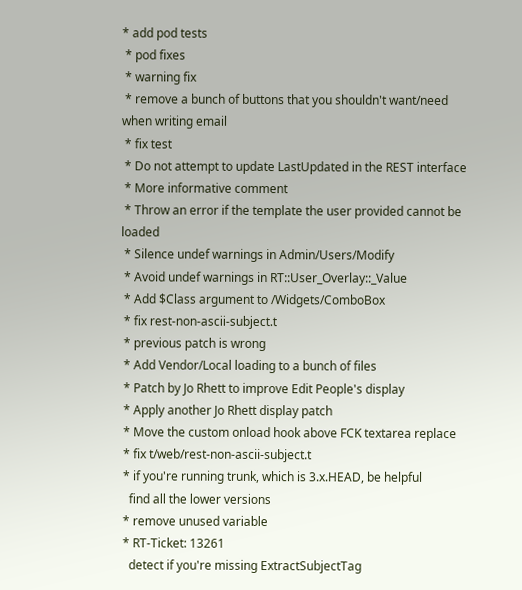* add pod tests
 * pod fixes
 * warning fix
 * remove a bunch of buttons that you shouldn't want/need when writing email
 * fix test
 * Do not attempt to update LastUpdated in the REST interface
 * More informative comment
 * Throw an error if the template the user provided cannot be loaded
 * Silence undef warnings in Admin/Users/Modify
 * Avoid undef warnings in RT::User_Overlay::_Value
 * Add $Class argument to /Widgets/ComboBox
 * fix rest-non-ascii-subject.t
 * previous patch is wrong
 * Add Vendor/Local loading to a bunch of files
 * Patch by Jo Rhett to improve Edit People's display
 * Apply another Jo Rhett display patch
 * Move the custom onload hook above FCK textarea replace
 * fix t/web/rest-non-ascii-subject.t
 * if you're running trunk, which is 3.x.HEAD, be helpful
   find all the lower versions
 * remove unused variable
 * RT-Ticket: 13261
   detect if you're missing ExtractSubjectTag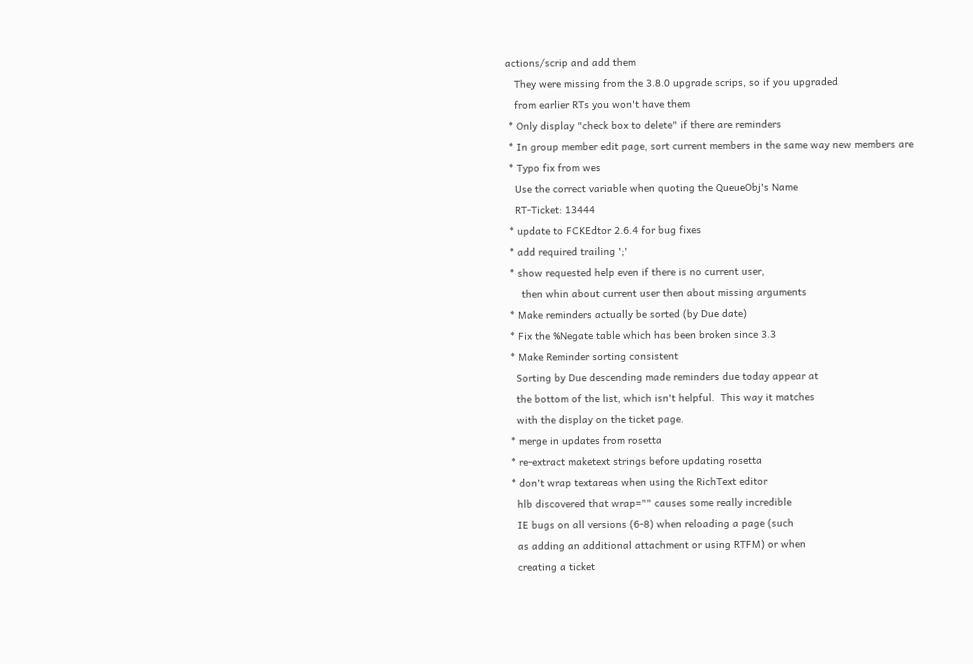actions/scrip and add them
   They were missing from the 3.8.0 upgrade scrips, so if you upgraded
   from earlier RTs you won't have them
 * Only display "check box to delete" if there are reminders
 * In group member edit page, sort current members in the same way new members are
 * Typo fix from wes
   Use the correct variable when quoting the QueueObj's Name
   RT-Ticket: 13444
 * update to FCKEdtor 2.6.4 for bug fixes
 * add required trailing ';'
 * show requested help even if there is no current user,
     then whin about current user then about missing arguments
 * Make reminders actually be sorted (by Due date)
 * Fix the %Negate table which has been broken since 3.3
 * Make Reminder sorting consistent
   Sorting by Due descending made reminders due today appear at
   the bottom of the list, which isn't helpful.  This way it matches
   with the display on the ticket page.
 * merge in updates from rosetta
 * re-extract maketext strings before updating rosetta
 * don't wrap textareas when using the RichText editor
   hlb discovered that wrap="" causes some really incredible
   IE bugs on all versions (6-8) when reloading a page (such
   as adding an additional attachment or using RTFM) or when
   creating a ticket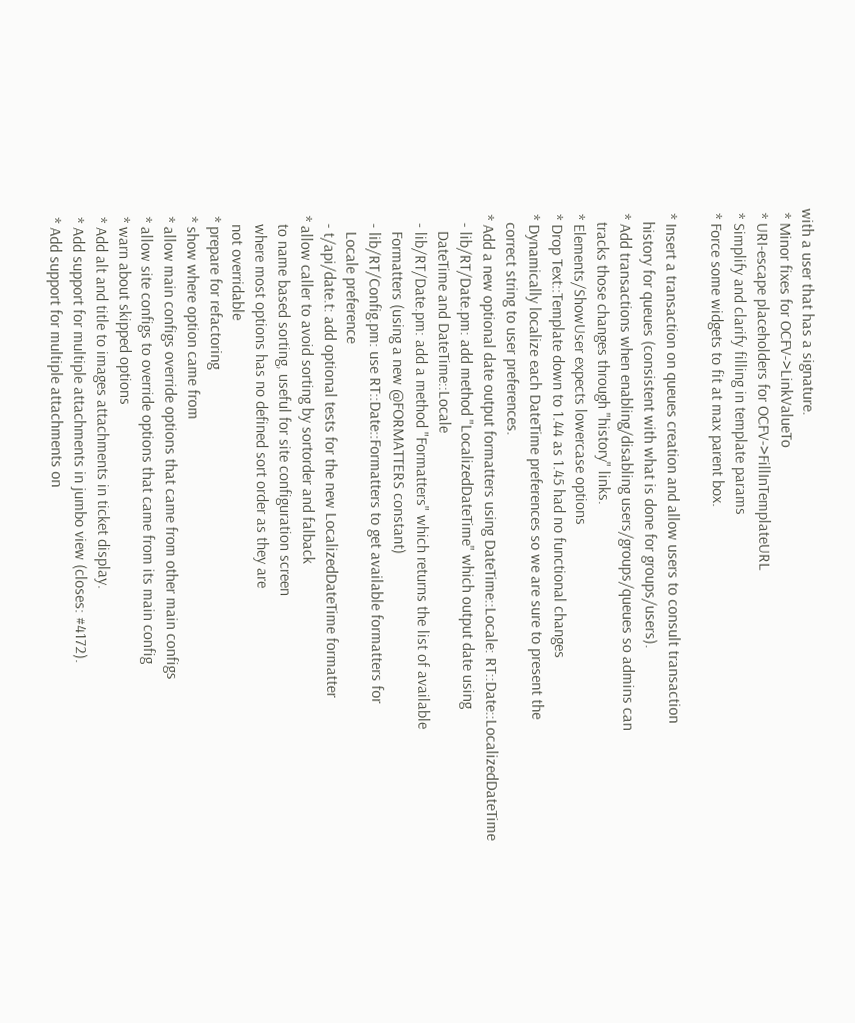with a user that has a signature.
 * Minor fixes for OCFV->LinkValueTo
 * URI-escape placeholders for OCFV->FillInTemplateURL
 * Simplify and clarify filling in template params
 * Force some widgets to fit at max parent box.

 * Insert a transaction on queues creation and allow users to consult transaction
   history for queues (consistent with what is done for groups/users).
 * Add transactions when enabling/disabling users/groups/queues so admins can
   tracks those changes through "history" links.
 * Elements/ShowUser expects lowercase options
 * Drop Text::Template down to 1.44 as 1.45 had no functional changes
 * Dynamically localize each DateTime preferences so we are sure to present the
   correct string to user preferences.
 * Add a new optional date output formatters using DateTime::Locale: RT::Date::LocalizedDateTime
   - lib/RT/Date.pm: add method "LocalizedDateTime" which output date using
     DateTime and DateTime::Locale
   - lib/RT/Date.pm: add a method "Formatters" which returns the list of available
     Formatters (using a new @FORMATTERS constant)
   - lib/RT/Config.pm: use RT::Date::Formatters to get available formatters for
     Locale preference
   - t/api/date.t: add optional tests for the new LocalizedDateTime formatter
 * allow caller to avoid sorting by sortorder and falback
   to name based sorting, useful for site configuration screen
   where most options has no defined sort order as they are
   not overridable
 * prepare for refactoring
 * show where option came from
 * allow main configs override options that came from other main configs
 * allow site configs to override options that came from its main config
 * warn about skipped options
 * Add alt and title to images attachments in ticket display.
 * Add support for multiple attachments in jumbo view (closes: #4172).
 * Add support for multiple attachments on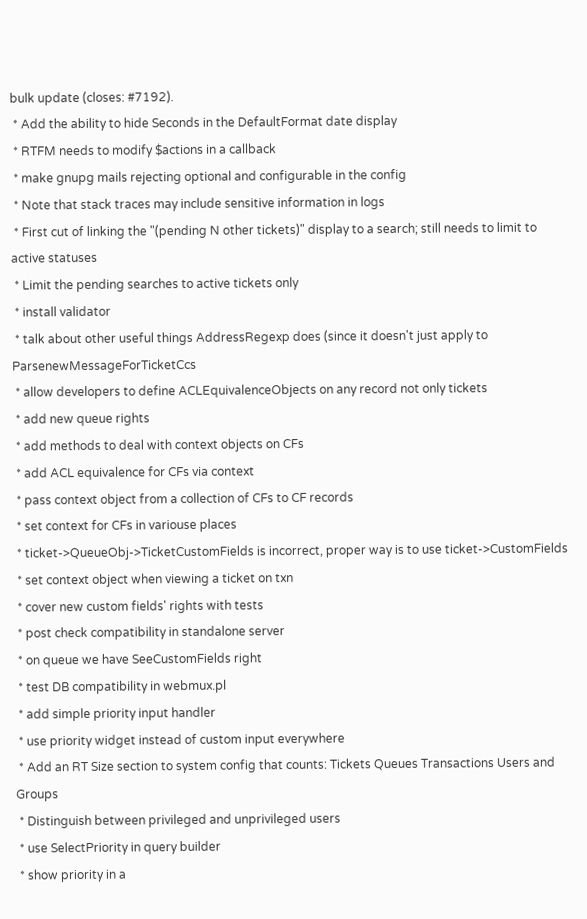bulk update (closes: #7192).
 * Add the ability to hide Seconds in the DefaultFormat date display
 * RTFM needs to modify $actions in a callback
 * make gnupg mails rejecting optional and configurable in the config
 * Note that stack traces may include sensitive information in logs
 * First cut of linking the "(pending N other tickets)" display to a search; still needs to limit to active statuses
 * Limit the pending searches to active tickets only
 * install validator
 * talk about other useful things AddressRegexp does (since it doesn't just apply to ParsenewMessageForTicketCcs
 * allow developers to define ACLEquivalenceObjects on any record not only tickets
 * add new queue rights
 * add methods to deal with context objects on CFs
 * add ACL equivalence for CFs via context
 * pass context object from a collection of CFs to CF records
 * set context for CFs in variouse places
 * ticket->QueueObj->TicketCustomFields is incorrect, proper way is to use ticket->CustomFields
 * set context object when viewing a ticket on txn
 * cover new custom fields' rights with tests
 * post check compatibility in standalone server
 * on queue we have SeeCustomFields right
 * test DB compatibility in webmux.pl
 * add simple priority input handler
 * use priority widget instead of custom input everywhere
 * Add an RT Size section to system config that counts: Tickets Queues Transactions Users and Groups
 * Distinguish between privileged and unprivileged users
 * use SelectPriority in query builder
 * show priority in a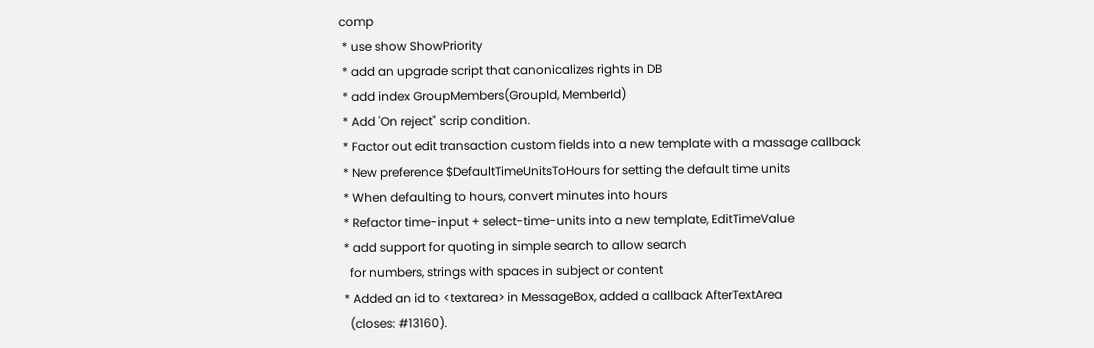comp
 * use show ShowPriority
 * add an upgrade script that canonicalizes rights in DB
 * add index GroupMembers(GroupId, MemberId)
 * Add 'On reject" scrip condition.
 * Factor out edit transaction custom fields into a new template with a massage callback
 * New preference $DefaultTimeUnitsToHours for setting the default time units
 * When defaulting to hours, convert minutes into hours
 * Refactor time-input + select-time-units into a new template, EditTimeValue
 * add support for quoting in simple search to allow search
   for numbers, strings with spaces in subject or content
 * Added an id to <textarea> in MessageBox, added a callback AfterTextArea
   (closes: #13160).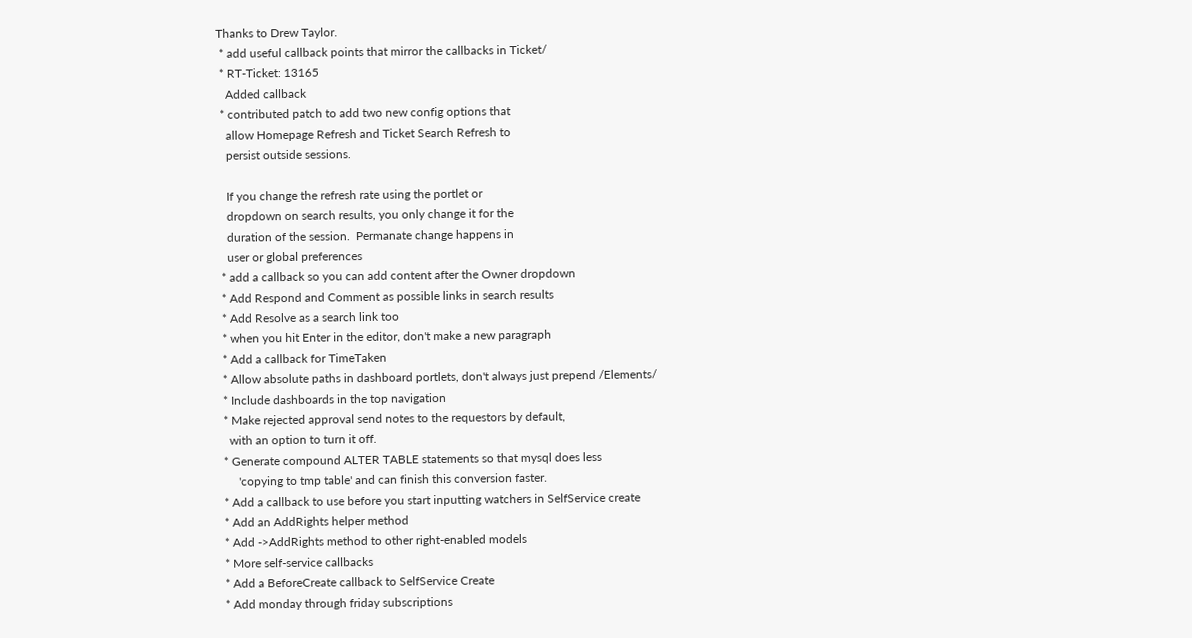Thanks to Drew Taylor.
 * add useful callback points that mirror the callbacks in Ticket/
 * RT-Ticket: 13165
   Added callback
 * contributed patch to add two new config options that
   allow Homepage Refresh and Ticket Search Refresh to
   persist outside sessions.

   If you change the refresh rate using the portlet or
   dropdown on search results, you only change it for the
   duration of the session.  Permanate change happens in
   user or global preferences
 * add a callback so you can add content after the Owner dropdown
 * Add Respond and Comment as possible links in search results
 * Add Resolve as a search link too
 * when you hit Enter in the editor, don't make a new paragraph
 * Add a callback for TimeTaken
 * Allow absolute paths in dashboard portlets, don't always just prepend /Elements/
 * Include dashboards in the top navigation
 * Make rejected approval send notes to the requestors by default,
   with an option to turn it off.
 * Generate compound ALTER TABLE statements so that mysql does less
      'copying to tmp table' and can finish this conversion faster.
 * Add a callback to use before you start inputting watchers in SelfService create
 * Add an AddRights helper method
 * Add ->AddRights method to other right-enabled models
 * More self-service callbacks
 * Add a BeforeCreate callback to SelfService Create
 * Add monday through friday subscriptions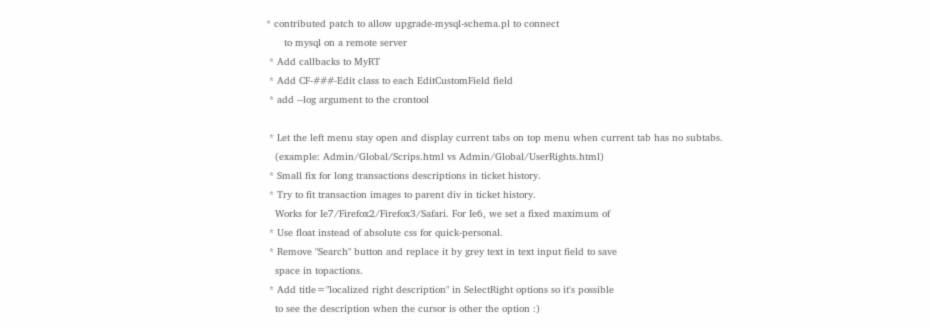* contributed patch to allow upgrade-mysql-schema.pl to connect
      to mysql on a remote server
 * Add callbacks to MyRT
 * Add CF-###-Edit class to each EditCustomField field
 * add --log argument to the crontool

 * Let the left menu stay open and display current tabs on top menu when current tab has no subtabs.
   (example: Admin/Global/Scrips.html vs Admin/Global/UserRights.html)
 * Small fix for long transactions descriptions in ticket history.
 * Try to fit transaction images to parent div in ticket history.
   Works for Ie7/Firefox2/Firefox3/Safari. For Ie6, we set a fixed maximum of
 * Use float instead of absolute css for quick-personal.
 * Remove "Search" button and replace it by grey text in text input field to save
   space in topactions.
 * Add title="localized right description" in SelectRight options so it's possible
   to see the description when the cursor is other the option :)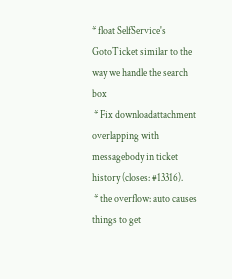* float SelfService's GotoTicket similar to the way we handle the search box
 * Fix downloadattachment overlapping with messagebody in ticket history (closes: #13316).
 * the overflow: auto causes things to get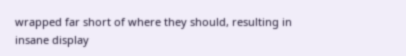wrapped far short of where they should, resulting in insane display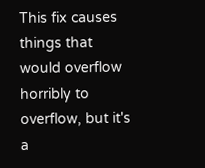This fix causes things that would overflow horribly to overflow, but it's a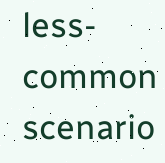less-common scenario